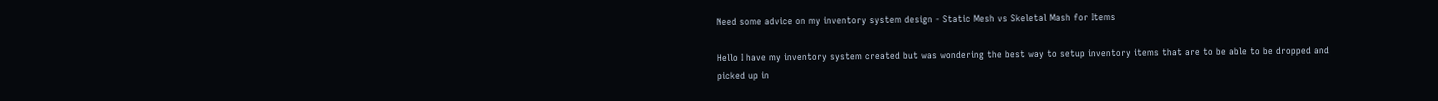Need some advice on my inventory system design - Static Mesh vs Skeletal Mash for Items

Hello I have my inventory system created but was wondering the best way to setup inventory items that are to be able to be dropped and picked up in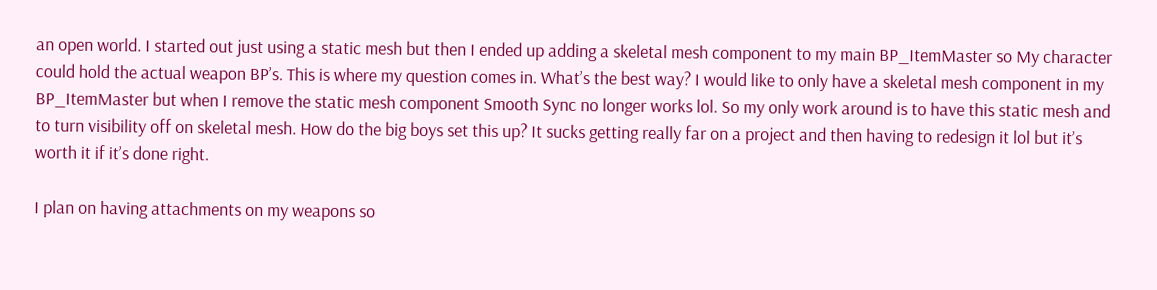an open world. I started out just using a static mesh but then I ended up adding a skeletal mesh component to my main BP_ItemMaster so My character could hold the actual weapon BP’s. This is where my question comes in. What’s the best way? I would like to only have a skeletal mesh component in my BP_ItemMaster but when I remove the static mesh component Smooth Sync no longer works lol. So my only work around is to have this static mesh and to turn visibility off on skeletal mesh. How do the big boys set this up? It sucks getting really far on a project and then having to redesign it lol but it’s worth it if it’s done right.

I plan on having attachments on my weapons so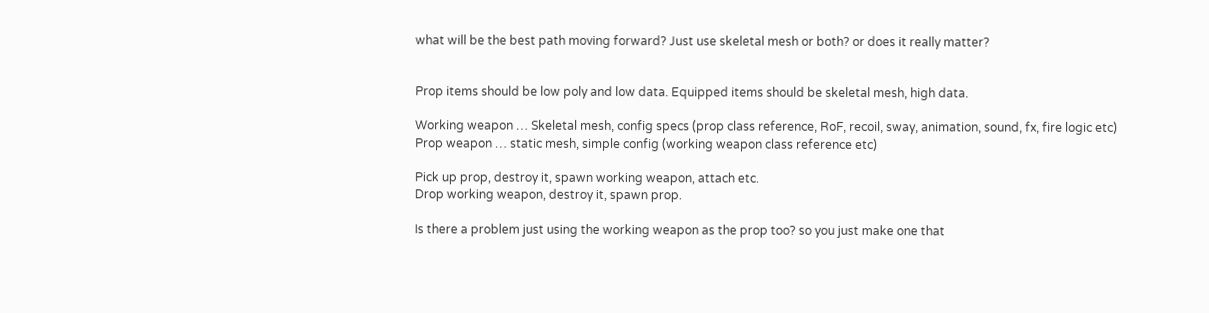what will be the best path moving forward? Just use skeletal mesh or both? or does it really matter?


Prop items should be low poly and low data. Equipped items should be skeletal mesh, high data.

Working weapon … Skeletal mesh, config specs (prop class reference, RoF, recoil, sway, animation, sound, fx, fire logic etc)
Prop weapon … static mesh, simple config (working weapon class reference etc)

Pick up prop, destroy it, spawn working weapon, attach etc.
Drop working weapon, destroy it, spawn prop.

Is there a problem just using the working weapon as the prop too? so you just make one that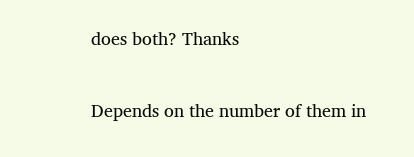does both? Thanks

Depends on the number of them in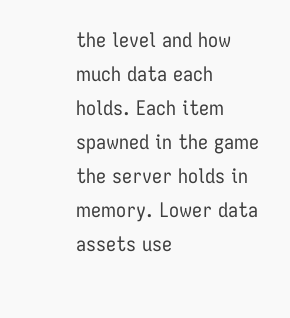the level and how much data each holds. Each item spawned in the game the server holds in memory. Lower data assets use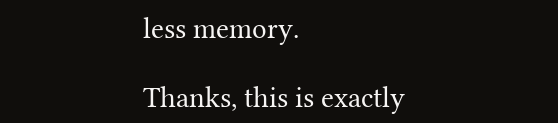less memory.

Thanks, this is exactly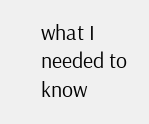what I needed to know